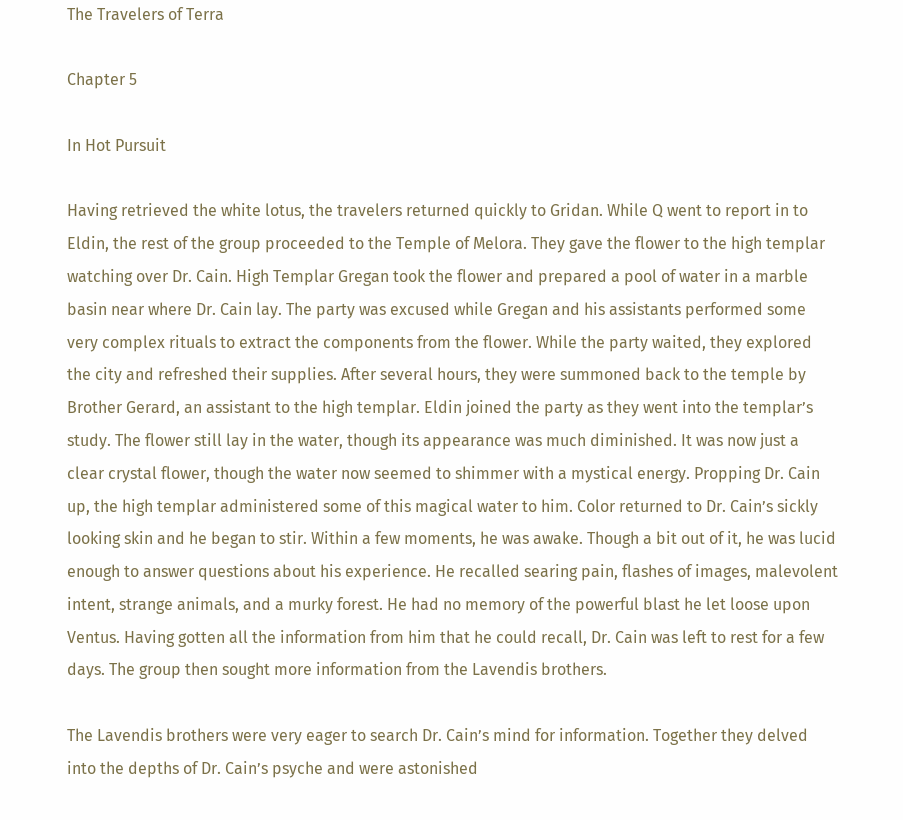The Travelers of Terra

Chapter 5

In Hot Pursuit

Having retrieved the white lotus, the travelers returned quickly to Gridan. While Q went to report in to Eldin, the rest of the group proceeded to the Temple of Melora. They gave the flower to the high templar watching over Dr. Cain. High Templar Gregan took the flower and prepared a pool of water in a marble basin near where Dr. Cain lay. The party was excused while Gregan and his assistants performed some very complex rituals to extract the components from the flower. While the party waited, they explored the city and refreshed their supplies. After several hours, they were summoned back to the temple by Brother Gerard, an assistant to the high templar. Eldin joined the party as they went into the templar’s study. The flower still lay in the water, though its appearance was much diminished. It was now just a clear crystal flower, though the water now seemed to shimmer with a mystical energy. Propping Dr. Cain up, the high templar administered some of this magical water to him. Color returned to Dr. Cain’s sickly looking skin and he began to stir. Within a few moments, he was awake. Though a bit out of it, he was lucid enough to answer questions about his experience. He recalled searing pain, flashes of images, malevolent intent, strange animals, and a murky forest. He had no memory of the powerful blast he let loose upon Ventus. Having gotten all the information from him that he could recall, Dr. Cain was left to rest for a few days. The group then sought more information from the Lavendis brothers.

The Lavendis brothers were very eager to search Dr. Cain’s mind for information. Together they delved into the depths of Dr. Cain’s psyche and were astonished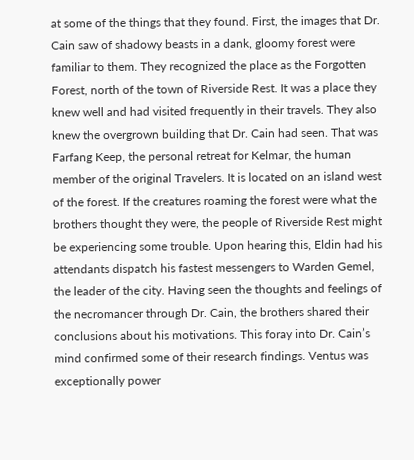at some of the things that they found. First, the images that Dr. Cain saw of shadowy beasts in a dank, gloomy forest were familiar to them. They recognized the place as the Forgotten Forest, north of the town of Riverside Rest. It was a place they knew well and had visited frequently in their travels. They also knew the overgrown building that Dr. Cain had seen. That was Farfang Keep, the personal retreat for Kelmar, the human member of the original Travelers. It is located on an island west of the forest. If the creatures roaming the forest were what the brothers thought they were, the people of Riverside Rest might be experiencing some trouble. Upon hearing this, Eldin had his attendants dispatch his fastest messengers to Warden Gemel, the leader of the city. Having seen the thoughts and feelings of the necromancer through Dr. Cain, the brothers shared their conclusions about his motivations. This foray into Dr. Cain’s mind confirmed some of their research findings. Ventus was exceptionally power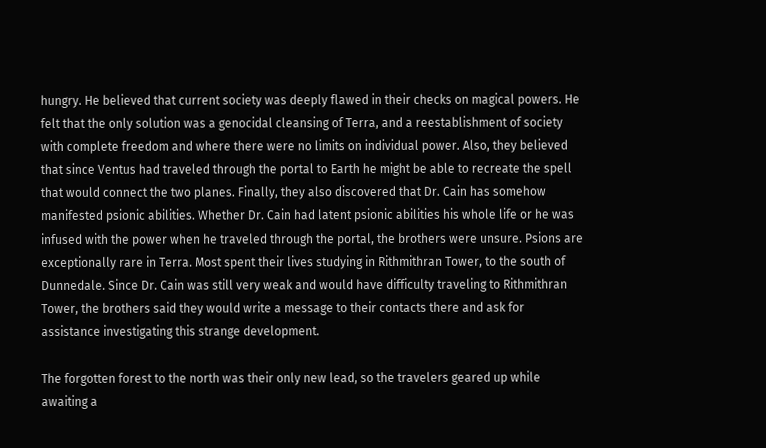hungry. He believed that current society was deeply flawed in their checks on magical powers. He felt that the only solution was a genocidal cleansing of Terra, and a reestablishment of society with complete freedom and where there were no limits on individual power. Also, they believed that since Ventus had traveled through the portal to Earth he might be able to recreate the spell that would connect the two planes. Finally, they also discovered that Dr. Cain has somehow manifested psionic abilities. Whether Dr. Cain had latent psionic abilities his whole life or he was infused with the power when he traveled through the portal, the brothers were unsure. Psions are exceptionally rare in Terra. Most spent their lives studying in Rithmithran Tower, to the south of Dunnedale. Since Dr. Cain was still very weak and would have difficulty traveling to Rithmithran Tower, the brothers said they would write a message to their contacts there and ask for assistance investigating this strange development.

The forgotten forest to the north was their only new lead, so the travelers geared up while awaiting a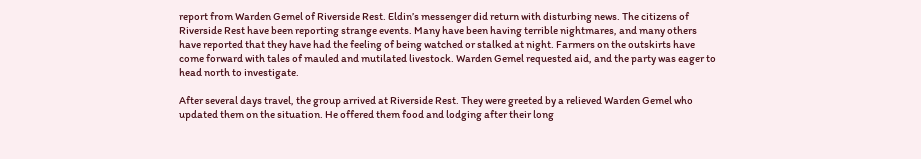report from Warden Gemel of Riverside Rest. Eldin’s messenger did return with disturbing news. The citizens of Riverside Rest have been reporting strange events. Many have been having terrible nightmares, and many others have reported that they have had the feeling of being watched or stalked at night. Farmers on the outskirts have come forward with tales of mauled and mutilated livestock. Warden Gemel requested aid, and the party was eager to head north to investigate.

After several days travel, the group arrived at Riverside Rest. They were greeted by a relieved Warden Gemel who updated them on the situation. He offered them food and lodging after their long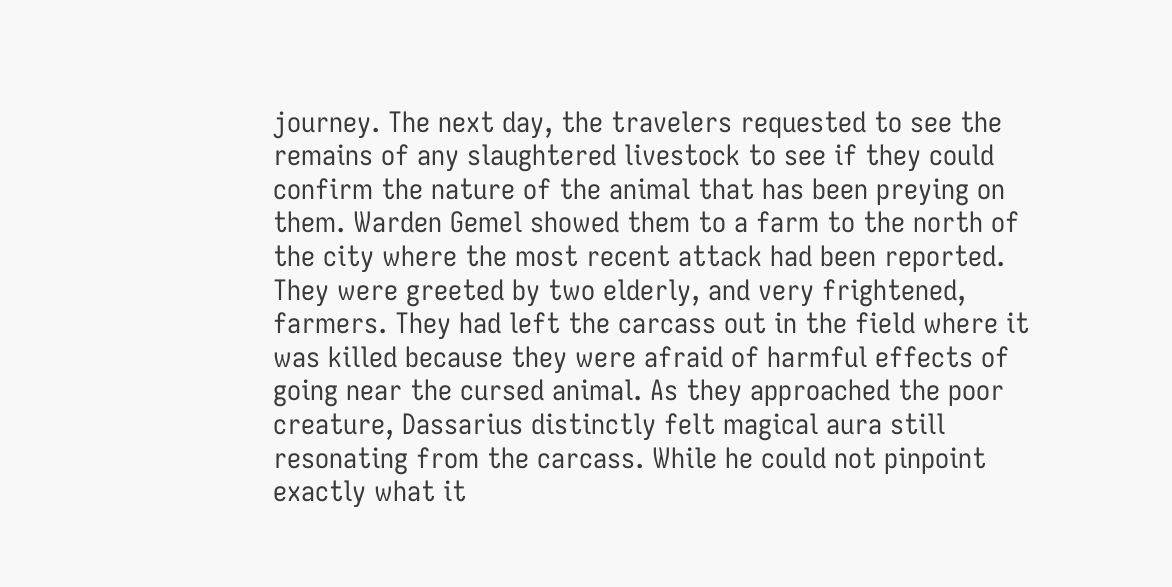journey. The next day, the travelers requested to see the remains of any slaughtered livestock to see if they could confirm the nature of the animal that has been preying on them. Warden Gemel showed them to a farm to the north of the city where the most recent attack had been reported. They were greeted by two elderly, and very frightened, farmers. They had left the carcass out in the field where it was killed because they were afraid of harmful effects of going near the cursed animal. As they approached the poor creature, Dassarius distinctly felt magical aura still resonating from the carcass. While he could not pinpoint exactly what it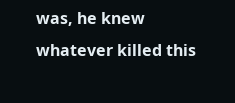was, he knew whatever killed this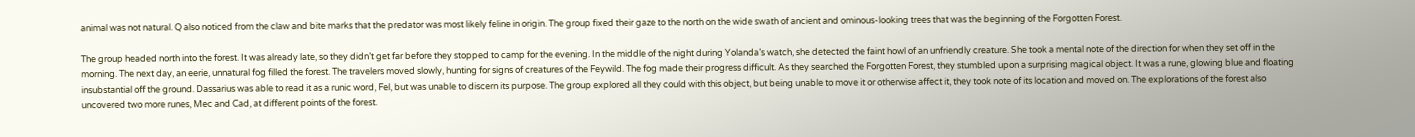animal was not natural. Q also noticed from the claw and bite marks that the predator was most likely feline in origin. The group fixed their gaze to the north on the wide swath of ancient and ominous-looking trees that was the beginning of the Forgotten Forest.

The group headed north into the forest. It was already late, so they didn’t get far before they stopped to camp for the evening. In the middle of the night during Yolanda’s watch, she detected the faint howl of an unfriendly creature. She took a mental note of the direction for when they set off in the morning. The next day, an eerie, unnatural fog filled the forest. The travelers moved slowly, hunting for signs of creatures of the Feywild. The fog made their progress difficult. As they searched the Forgotten Forest, they stumbled upon a surprising magical object. It was a rune, glowing blue and floating insubstantial off the ground. Dassarius was able to read it as a runic word, Fel, but was unable to discern its purpose. The group explored all they could with this object, but being unable to move it or otherwise affect it, they took note of its location and moved on. The explorations of the forest also uncovered two more runes, Mec and Cad, at different points of the forest.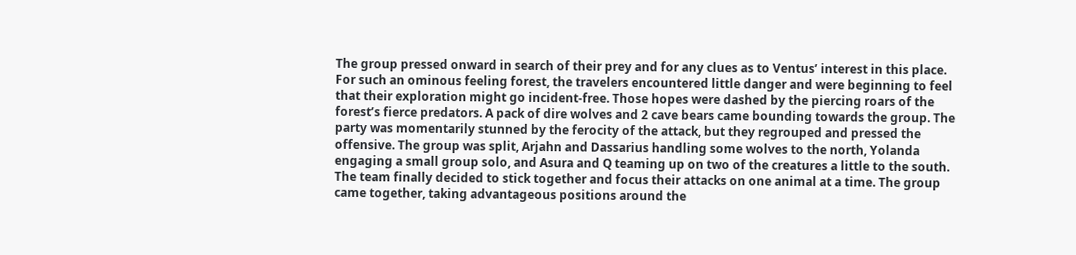The group pressed onward in search of their prey and for any clues as to Ventus’ interest in this place. For such an ominous feeling forest, the travelers encountered little danger and were beginning to feel that their exploration might go incident-free. Those hopes were dashed by the piercing roars of the forest’s fierce predators. A pack of dire wolves and 2 cave bears came bounding towards the group. The party was momentarily stunned by the ferocity of the attack, but they regrouped and pressed the offensive. The group was split, Arjahn and Dassarius handling some wolves to the north, Yolanda engaging a small group solo, and Asura and Q teaming up on two of the creatures a little to the south. The team finally decided to stick together and focus their attacks on one animal at a time. The group came together, taking advantageous positions around the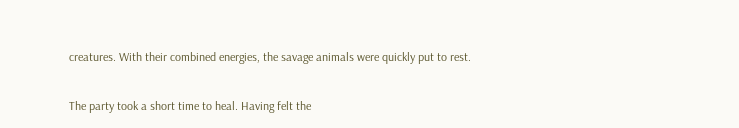creatures. With their combined energies, the savage animals were quickly put to rest.

The party took a short time to heal. Having felt the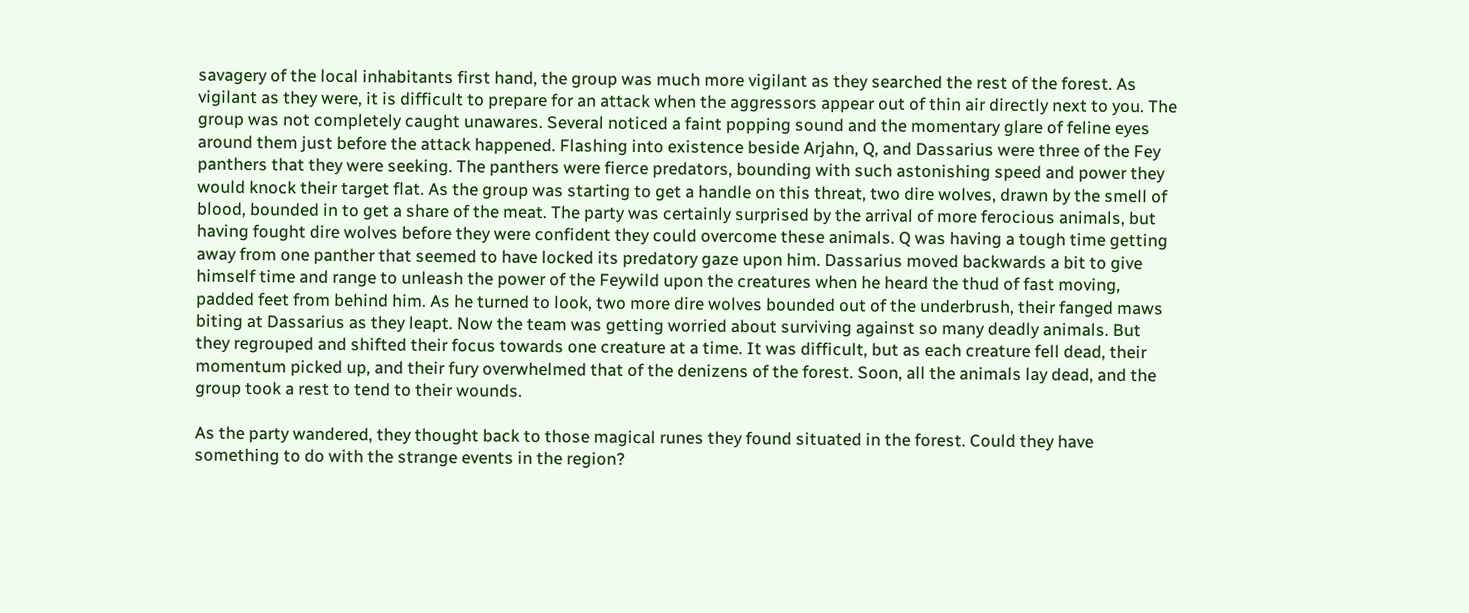savagery of the local inhabitants first hand, the group was much more vigilant as they searched the rest of the forest. As vigilant as they were, it is difficult to prepare for an attack when the aggressors appear out of thin air directly next to you. The group was not completely caught unawares. Several noticed a faint popping sound and the momentary glare of feline eyes around them just before the attack happened. Flashing into existence beside Arjahn, Q, and Dassarius were three of the Fey panthers that they were seeking. The panthers were fierce predators, bounding with such astonishing speed and power they would knock their target flat. As the group was starting to get a handle on this threat, two dire wolves, drawn by the smell of blood, bounded in to get a share of the meat. The party was certainly surprised by the arrival of more ferocious animals, but having fought dire wolves before they were confident they could overcome these animals. Q was having a tough time getting away from one panther that seemed to have locked its predatory gaze upon him. Dassarius moved backwards a bit to give himself time and range to unleash the power of the Feywild upon the creatures when he heard the thud of fast moving, padded feet from behind him. As he turned to look, two more dire wolves bounded out of the underbrush, their fanged maws biting at Dassarius as they leapt. Now the team was getting worried about surviving against so many deadly animals. But they regrouped and shifted their focus towards one creature at a time. It was difficult, but as each creature fell dead, their momentum picked up, and their fury overwhelmed that of the denizens of the forest. Soon, all the animals lay dead, and the group took a rest to tend to their wounds.

As the party wandered, they thought back to those magical runes they found situated in the forest. Could they have something to do with the strange events in the region?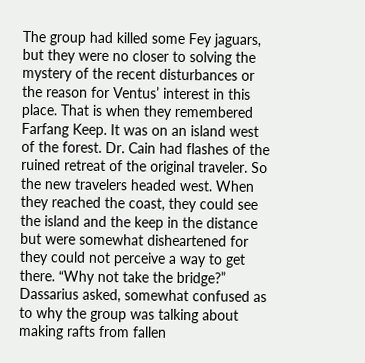The group had killed some Fey jaguars, but they were no closer to solving the mystery of the recent disturbances or the reason for Ventus’ interest in this place. That is when they remembered Farfang Keep. It was on an island west of the forest. Dr. Cain had flashes of the ruined retreat of the original traveler. So the new travelers headed west. When they reached the coast, they could see the island and the keep in the distance but were somewhat disheartened for they could not perceive a way to get there. “Why not take the bridge?” Dassarius asked, somewhat confused as to why the group was talking about making rafts from fallen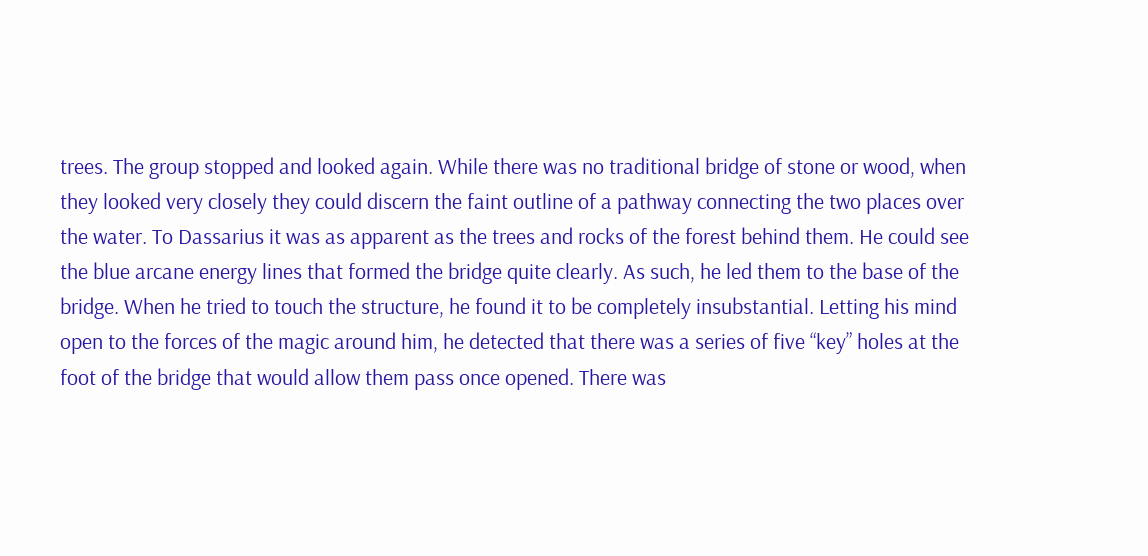trees. The group stopped and looked again. While there was no traditional bridge of stone or wood, when they looked very closely they could discern the faint outline of a pathway connecting the two places over the water. To Dassarius it was as apparent as the trees and rocks of the forest behind them. He could see the blue arcane energy lines that formed the bridge quite clearly. As such, he led them to the base of the bridge. When he tried to touch the structure, he found it to be completely insubstantial. Letting his mind open to the forces of the magic around him, he detected that there was a series of five “key” holes at the foot of the bridge that would allow them pass once opened. There was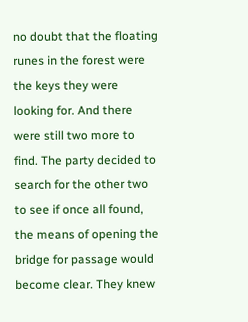no doubt that the floating runes in the forest were the keys they were looking for. And there were still two more to find. The party decided to search for the other two to see if once all found, the means of opening the bridge for passage would become clear. They knew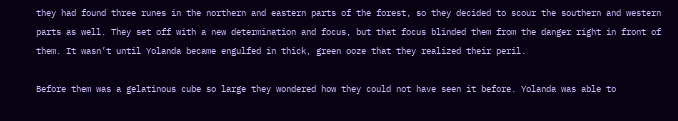they had found three runes in the northern and eastern parts of the forest, so they decided to scour the southern and western parts as well. They set off with a new determination and focus, but that focus blinded them from the danger right in front of them. It wasn’t until Yolanda became engulfed in thick, green ooze that they realized their peril.

Before them was a gelatinous cube so large they wondered how they could not have seen it before. Yolanda was able to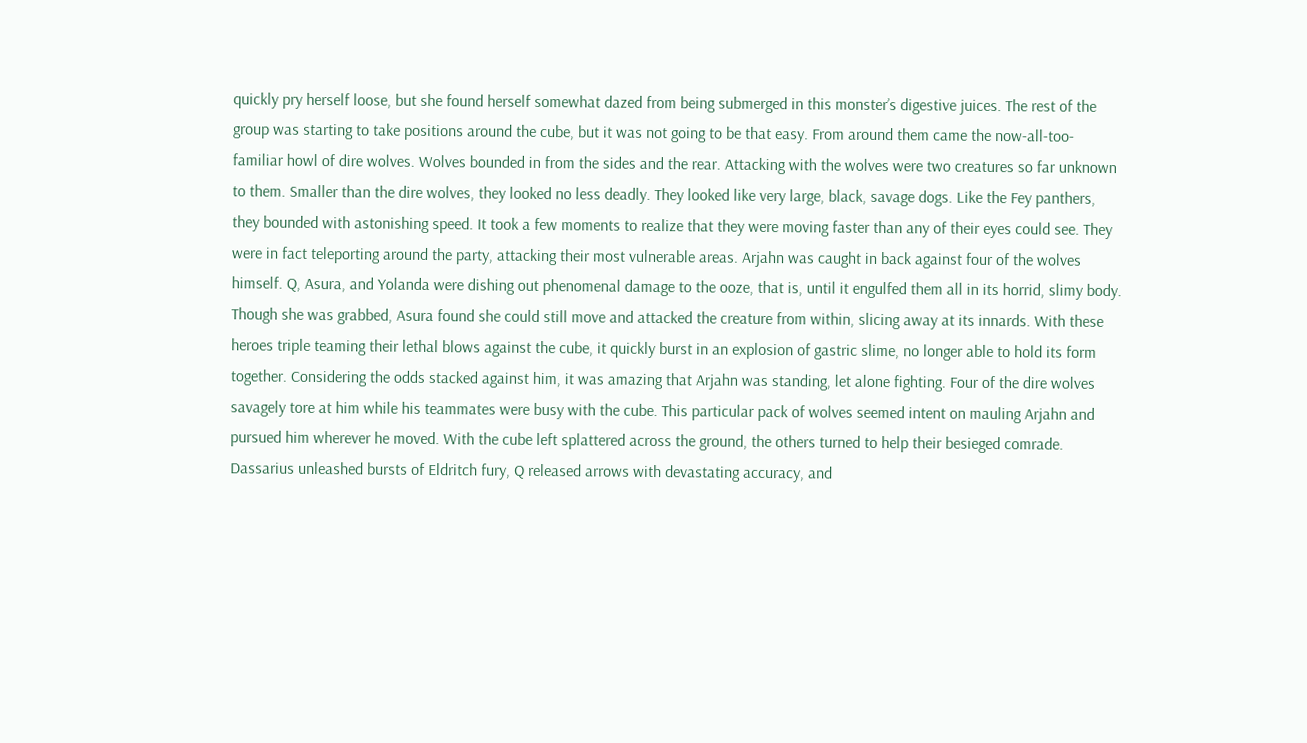quickly pry herself loose, but she found herself somewhat dazed from being submerged in this monster’s digestive juices. The rest of the group was starting to take positions around the cube, but it was not going to be that easy. From around them came the now-all-too-familiar howl of dire wolves. Wolves bounded in from the sides and the rear. Attacking with the wolves were two creatures so far unknown to them. Smaller than the dire wolves, they looked no less deadly. They looked like very large, black, savage dogs. Like the Fey panthers, they bounded with astonishing speed. It took a few moments to realize that they were moving faster than any of their eyes could see. They were in fact teleporting around the party, attacking their most vulnerable areas. Arjahn was caught in back against four of the wolves himself. Q, Asura, and Yolanda were dishing out phenomenal damage to the ooze, that is, until it engulfed them all in its horrid, slimy body. Though she was grabbed, Asura found she could still move and attacked the creature from within, slicing away at its innards. With these heroes triple teaming their lethal blows against the cube, it quickly burst in an explosion of gastric slime, no longer able to hold its form together. Considering the odds stacked against him, it was amazing that Arjahn was standing, let alone fighting. Four of the dire wolves savagely tore at him while his teammates were busy with the cube. This particular pack of wolves seemed intent on mauling Arjahn and pursued him wherever he moved. With the cube left splattered across the ground, the others turned to help their besieged comrade. Dassarius unleashed bursts of Eldritch fury, Q released arrows with devastating accuracy, and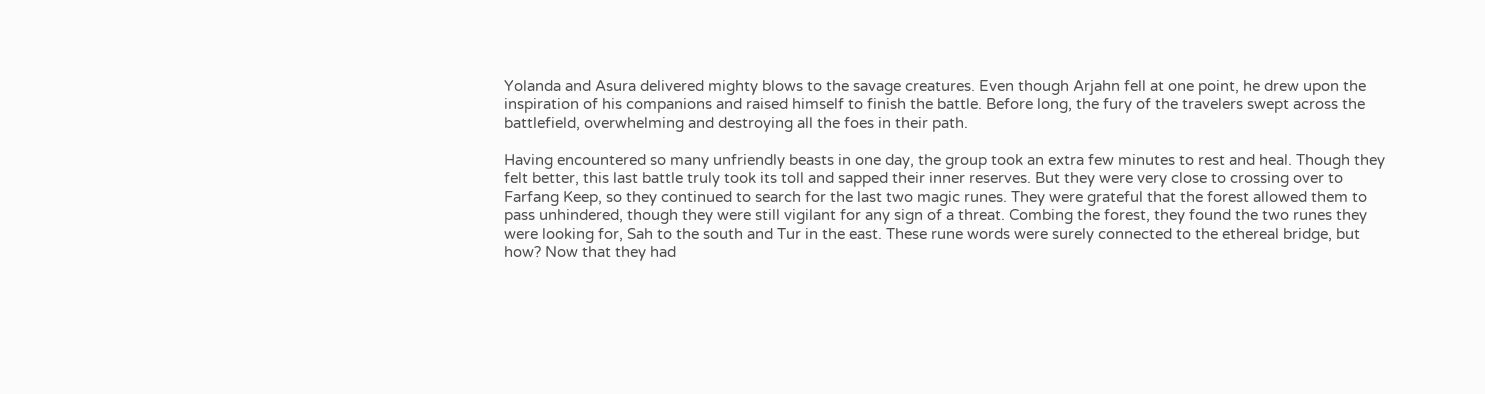Yolanda and Asura delivered mighty blows to the savage creatures. Even though Arjahn fell at one point, he drew upon the inspiration of his companions and raised himself to finish the battle. Before long, the fury of the travelers swept across the battlefield, overwhelming and destroying all the foes in their path.

Having encountered so many unfriendly beasts in one day, the group took an extra few minutes to rest and heal. Though they felt better, this last battle truly took its toll and sapped their inner reserves. But they were very close to crossing over to Farfang Keep, so they continued to search for the last two magic runes. They were grateful that the forest allowed them to pass unhindered, though they were still vigilant for any sign of a threat. Combing the forest, they found the two runes they were looking for, Sah to the south and Tur in the east. These rune words were surely connected to the ethereal bridge, but how? Now that they had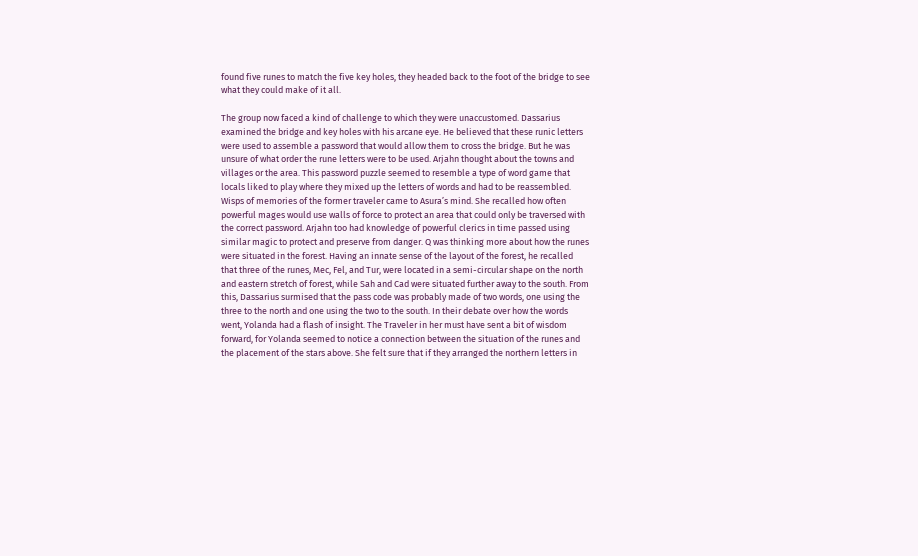found five runes to match the five key holes, they headed back to the foot of the bridge to see what they could make of it all.

The group now faced a kind of challenge to which they were unaccustomed. Dassarius examined the bridge and key holes with his arcane eye. He believed that these runic letters were used to assemble a password that would allow them to cross the bridge. But he was unsure of what order the rune letters were to be used. Arjahn thought about the towns and villages or the area. This password puzzle seemed to resemble a type of word game that locals liked to play where they mixed up the letters of words and had to be reassembled. Wisps of memories of the former traveler came to Asura’s mind. She recalled how often powerful mages would use walls of force to protect an area that could only be traversed with the correct password. Arjahn too had knowledge of powerful clerics in time passed using similar magic to protect and preserve from danger. Q was thinking more about how the runes were situated in the forest. Having an innate sense of the layout of the forest, he recalled that three of the runes, Mec, Fel, and Tur, were located in a semi-circular shape on the north and eastern stretch of forest, while Sah and Cad were situated further away to the south. From this, Dassarius surmised that the pass code was probably made of two words, one using the three to the north and one using the two to the south. In their debate over how the words went, Yolanda had a flash of insight. The Traveler in her must have sent a bit of wisdom forward, for Yolanda seemed to notice a connection between the situation of the runes and the placement of the stars above. She felt sure that if they arranged the northern letters in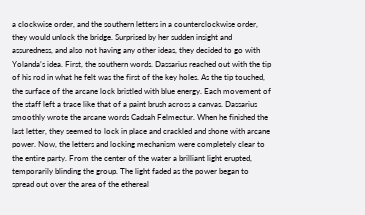a clockwise order, and the southern letters in a counterclockwise order, they would unlock the bridge. Surprised by her sudden insight and assuredness, and also not having any other ideas, they decided to go with Yolanda’s idea. First, the southern words. Dassarius reached out with the tip of his rod in what he felt was the first of the key holes. As the tip touched, the surface of the arcane lock bristled with blue energy. Each movement of the staff left a trace like that of a paint brush across a canvas. Dassarius smoothly wrote the arcane words Cadsah Felmectur. When he finished the last letter, they seemed to lock in place and crackled and shone with arcane power. Now, the letters and locking mechanism were completely clear to the entire party. From the center of the water a brilliant light erupted, temporarily blinding the group. The light faded as the power began to spread out over the area of the ethereal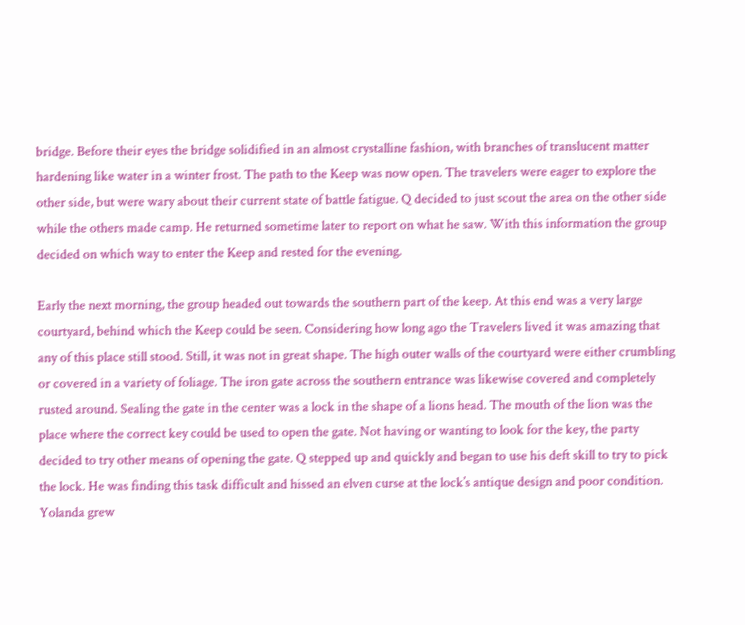bridge. Before their eyes the bridge solidified in an almost crystalline fashion, with branches of translucent matter hardening like water in a winter frost. The path to the Keep was now open. The travelers were eager to explore the other side, but were wary about their current state of battle fatigue. Q decided to just scout the area on the other side while the others made camp. He returned sometime later to report on what he saw. With this information the group decided on which way to enter the Keep and rested for the evening.

Early the next morning, the group headed out towards the southern part of the keep. At this end was a very large courtyard, behind which the Keep could be seen. Considering how long ago the Travelers lived it was amazing that any of this place still stood. Still, it was not in great shape. The high outer walls of the courtyard were either crumbling or covered in a variety of foliage. The iron gate across the southern entrance was likewise covered and completely rusted around. Sealing the gate in the center was a lock in the shape of a lions head. The mouth of the lion was the place where the correct key could be used to open the gate. Not having or wanting to look for the key, the party decided to try other means of opening the gate. Q stepped up and quickly and began to use his deft skill to try to pick the lock. He was finding this task difficult and hissed an elven curse at the lock’s antique design and poor condition. Yolanda grew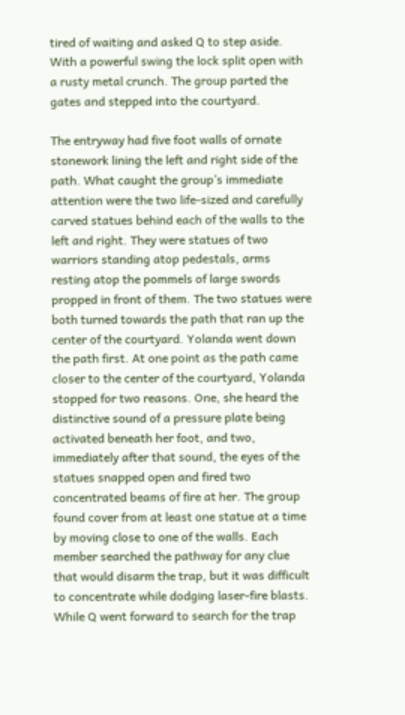tired of waiting and asked Q to step aside. With a powerful swing the lock split open with a rusty metal crunch. The group parted the gates and stepped into the courtyard.

The entryway had five foot walls of ornate stonework lining the left and right side of the path. What caught the group’s immediate attention were the two life-sized and carefully carved statues behind each of the walls to the left and right. They were statues of two warriors standing atop pedestals, arms resting atop the pommels of large swords propped in front of them. The two statues were both turned towards the path that ran up the center of the courtyard. Yolanda went down the path first. At one point as the path came closer to the center of the courtyard, Yolanda stopped for two reasons. One, she heard the distinctive sound of a pressure plate being activated beneath her foot, and two, immediately after that sound, the eyes of the statues snapped open and fired two concentrated beams of fire at her. The group found cover from at least one statue at a time by moving close to one of the walls. Each member searched the pathway for any clue that would disarm the trap, but it was difficult to concentrate while dodging laser-fire blasts. While Q went forward to search for the trap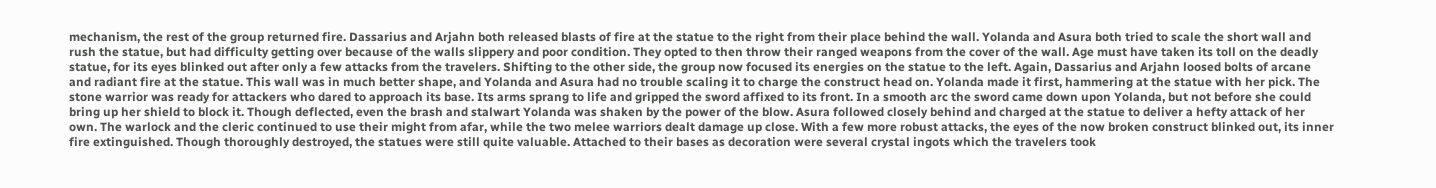mechanism, the rest of the group returned fire. Dassarius and Arjahn both released blasts of fire at the statue to the right from their place behind the wall. Yolanda and Asura both tried to scale the short wall and rush the statue, but had difficulty getting over because of the walls slippery and poor condition. They opted to then throw their ranged weapons from the cover of the wall. Age must have taken its toll on the deadly statue, for its eyes blinked out after only a few attacks from the travelers. Shifting to the other side, the group now focused its energies on the statue to the left. Again, Dassarius and Arjahn loosed bolts of arcane and radiant fire at the statue. This wall was in much better shape, and Yolanda and Asura had no trouble scaling it to charge the construct head on. Yolanda made it first, hammering at the statue with her pick. The stone warrior was ready for attackers who dared to approach its base. Its arms sprang to life and gripped the sword affixed to its front. In a smooth arc the sword came down upon Yolanda, but not before she could bring up her shield to block it. Though deflected, even the brash and stalwart Yolanda was shaken by the power of the blow. Asura followed closely behind and charged at the statue to deliver a hefty attack of her own. The warlock and the cleric continued to use their might from afar, while the two melee warriors dealt damage up close. With a few more robust attacks, the eyes of the now broken construct blinked out, its inner fire extinguished. Though thoroughly destroyed, the statues were still quite valuable. Attached to their bases as decoration were several crystal ingots which the travelers took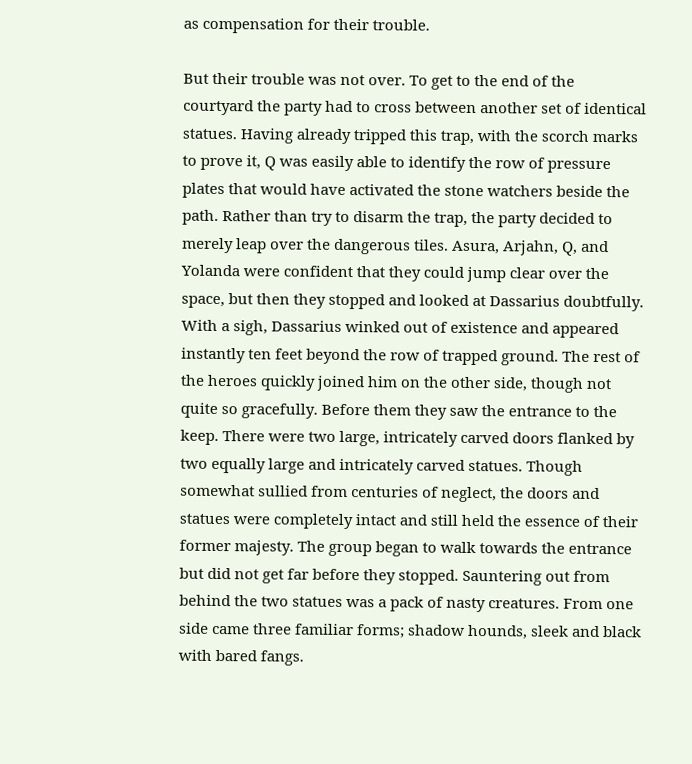as compensation for their trouble.

But their trouble was not over. To get to the end of the courtyard the party had to cross between another set of identical statues. Having already tripped this trap, with the scorch marks to prove it, Q was easily able to identify the row of pressure plates that would have activated the stone watchers beside the path. Rather than try to disarm the trap, the party decided to merely leap over the dangerous tiles. Asura, Arjahn, Q, and Yolanda were confident that they could jump clear over the space, but then they stopped and looked at Dassarius doubtfully. With a sigh, Dassarius winked out of existence and appeared instantly ten feet beyond the row of trapped ground. The rest of the heroes quickly joined him on the other side, though not quite so gracefully. Before them they saw the entrance to the keep. There were two large, intricately carved doors flanked by two equally large and intricately carved statues. Though somewhat sullied from centuries of neglect, the doors and statues were completely intact and still held the essence of their former majesty. The group began to walk towards the entrance but did not get far before they stopped. Sauntering out from behind the two statues was a pack of nasty creatures. From one side came three familiar forms; shadow hounds, sleek and black with bared fangs.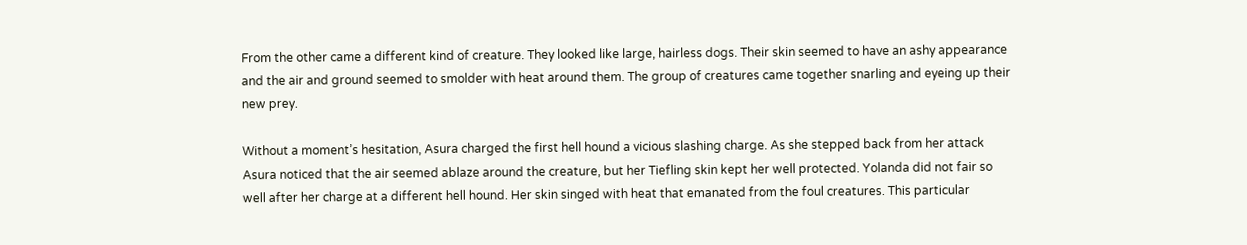From the other came a different kind of creature. They looked like large, hairless dogs. Their skin seemed to have an ashy appearance and the air and ground seemed to smolder with heat around them. The group of creatures came together snarling and eyeing up their new prey.

Without a moment’s hesitation, Asura charged the first hell hound a vicious slashing charge. As she stepped back from her attack Asura noticed that the air seemed ablaze around the creature, but her Tiefling skin kept her well protected. Yolanda did not fair so well after her charge at a different hell hound. Her skin singed with heat that emanated from the foul creatures. This particular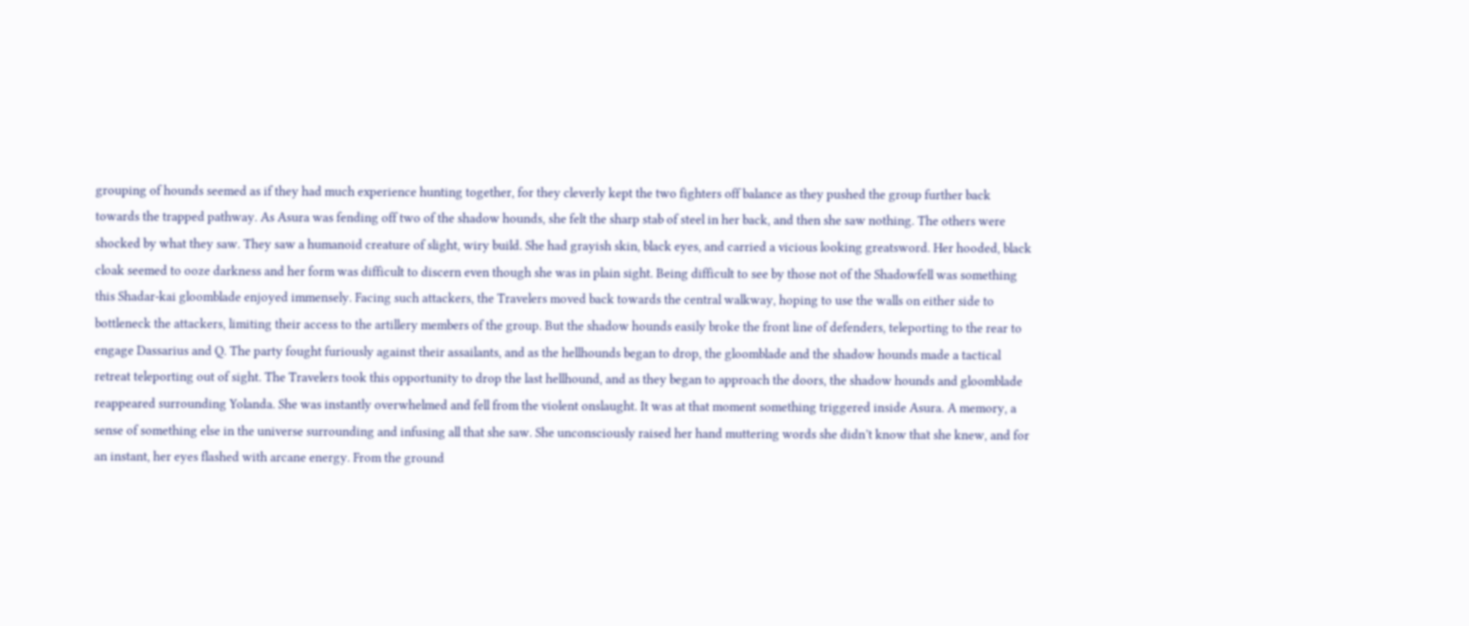grouping of hounds seemed as if they had much experience hunting together, for they cleverly kept the two fighters off balance as they pushed the group further back towards the trapped pathway. As Asura was fending off two of the shadow hounds, she felt the sharp stab of steel in her back, and then she saw nothing. The others were shocked by what they saw. They saw a humanoid creature of slight, wiry build. She had grayish skin, black eyes, and carried a vicious looking greatsword. Her hooded, black cloak seemed to ooze darkness and her form was difficult to discern even though she was in plain sight. Being difficult to see by those not of the Shadowfell was something this Shadar-kai gloomblade enjoyed immensely. Facing such attackers, the Travelers moved back towards the central walkway, hoping to use the walls on either side to bottleneck the attackers, limiting their access to the artillery members of the group. But the shadow hounds easily broke the front line of defenders, teleporting to the rear to engage Dassarius and Q. The party fought furiously against their assailants, and as the hellhounds began to drop, the gloomblade and the shadow hounds made a tactical retreat teleporting out of sight. The Travelers took this opportunity to drop the last hellhound, and as they began to approach the doors, the shadow hounds and gloomblade reappeared surrounding Yolanda. She was instantly overwhelmed and fell from the violent onslaught. It was at that moment something triggered inside Asura. A memory, a sense of something else in the universe surrounding and infusing all that she saw. She unconsciously raised her hand muttering words she didn’t know that she knew, and for an instant, her eyes flashed with arcane energy. From the ground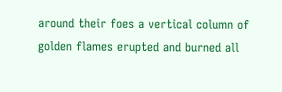around their foes a vertical column of golden flames erupted and burned all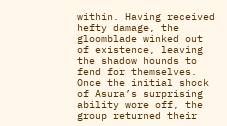within. Having received hefty damage, the gloomblade winked out of existence, leaving the shadow hounds to fend for themselves. Once the initial shock of Asura’s surprising ability wore off, the group returned their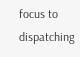focus to dispatching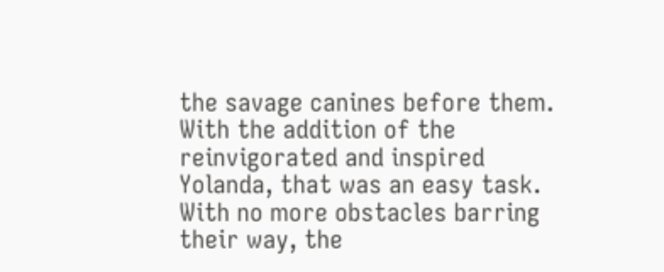the savage canines before them. With the addition of the reinvigorated and inspired Yolanda, that was an easy task. With no more obstacles barring their way, the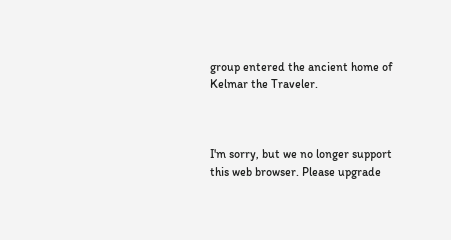group entered the ancient home of Kelmar the Traveler.



I'm sorry, but we no longer support this web browser. Please upgrade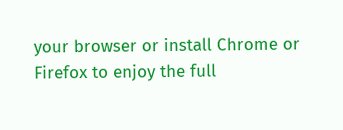your browser or install Chrome or Firefox to enjoy the full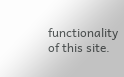functionality of this site.